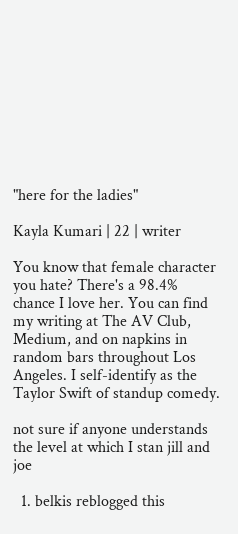"here for the ladies"

Kayla Kumari | 22 | writer

You know that female character you hate? There's a 98.4% chance I love her. You can find my writing at The AV Club, Medium, and on napkins in random bars throughout Los Angeles. I self-identify as the Taylor Swift of standup comedy.

not sure if anyone understands the level at which I stan jill and joe

  1. belkis reblogged this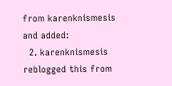from karenknismesis and added:
  2. karenknismesis reblogged this from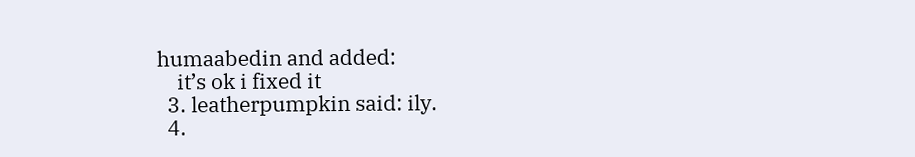humaabedin and added:
    it’s ok i fixed it
  3. leatherpumpkin said: ily.
  4.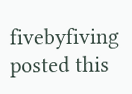fivebyfiving posted this